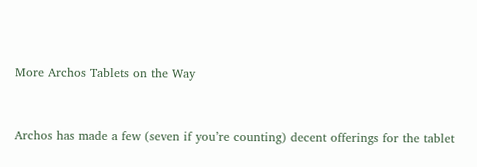More Archos Tablets on the Way


Archos has made a few (seven if you’re counting) decent offerings for the tablet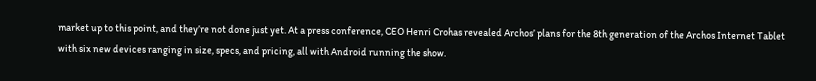market up to this point, and they’re not done just yet. At a press conference, CEO Henri Crohas revealed Archos’ plans for the 8th generation of the Archos Internet Tablet with six new devices ranging in size, specs, and pricing, all with Android running the show.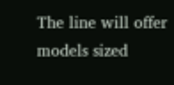The line will offer models sized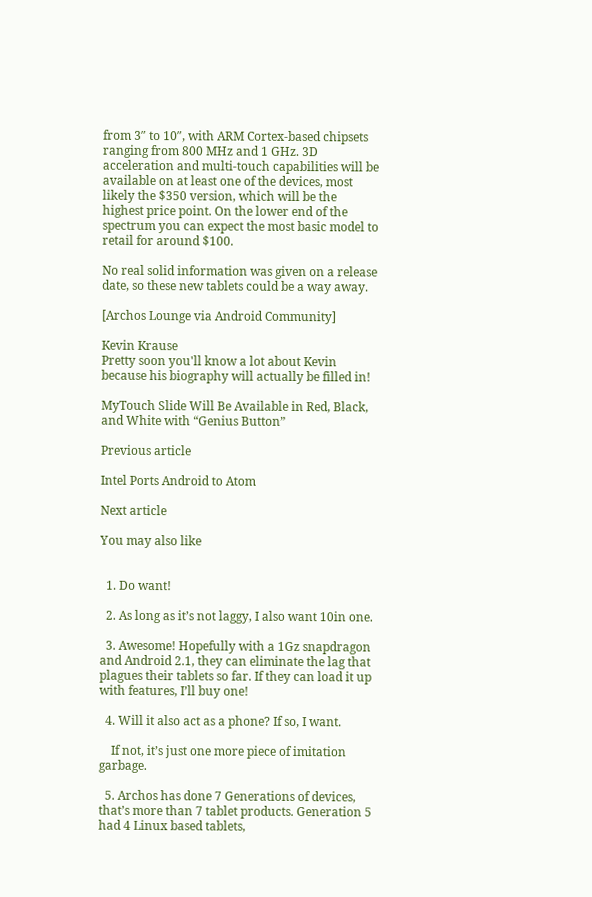from 3″ to 10″, with ARM Cortex-based chipsets ranging from 800 MHz and 1 GHz. 3D acceleration and multi-touch capabilities will be available on at least one of the devices, most likely the $350 version, which will be the highest price point. On the lower end of the spectrum you can expect the most basic model to retail for around $100.

No real solid information was given on a release date, so these new tablets could be a way away.

[Archos Lounge via Android Community]

Kevin Krause
Pretty soon you'll know a lot about Kevin because his biography will actually be filled in!

MyTouch Slide Will Be Available in Red, Black, and White with “Genius Button”

Previous article

Intel Ports Android to Atom

Next article

You may also like


  1. Do want!

  2. As long as it’s not laggy, I also want 10in one.

  3. Awesome! Hopefully with a 1Gz snapdragon and Android 2.1, they can eliminate the lag that plagues their tablets so far. If they can load it up with features, I’ll buy one!

  4. Will it also act as a phone? If so, I want.

    If not, it’s just one more piece of imitation garbage.

  5. Archos has done 7 Generations of devices, that’s more than 7 tablet products. Generation 5 had 4 Linux based tablets,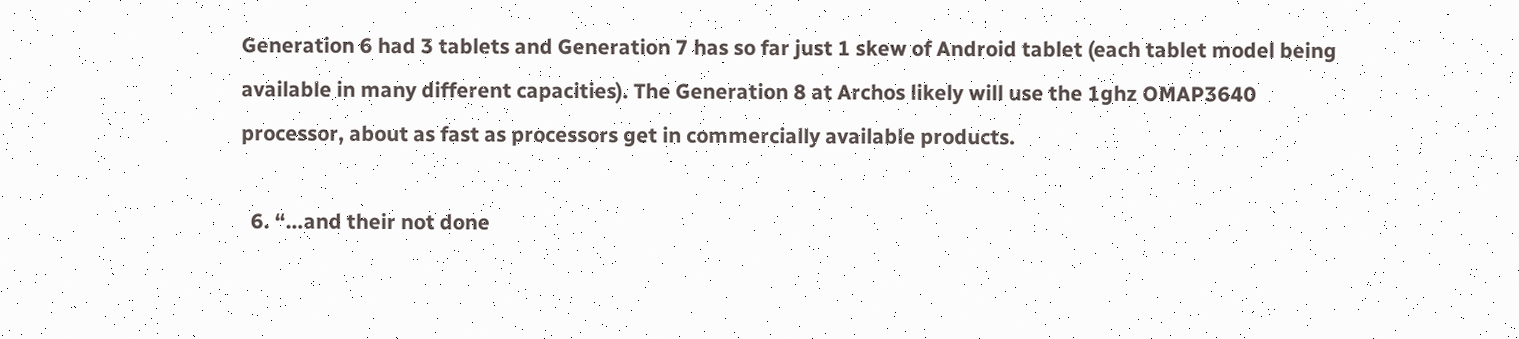Generation 6 had 3 tablets and Generation 7 has so far just 1 skew of Android tablet (each tablet model being available in many different capacities). The Generation 8 at Archos likely will use the 1ghz OMAP3640 processor, about as fast as processors get in commercially available products.

  6. “…and their not done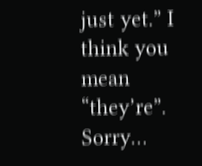just yet.” I think you mean “they’re”. Sorry…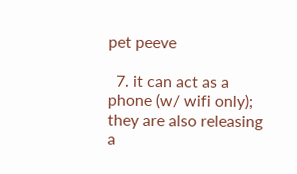pet peeve

  7. it can act as a phone (w/ wifi only); they are also releasing a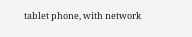tablet phone, with network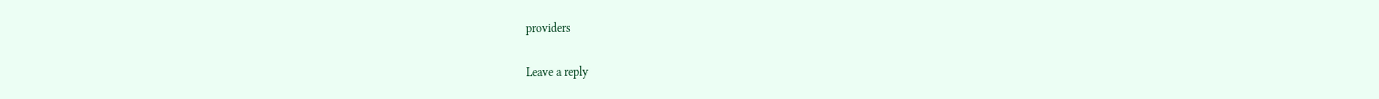providers

Leave a reply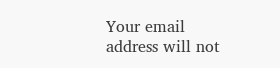Your email address will not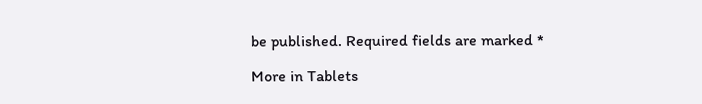be published. Required fields are marked *

More in Tablets